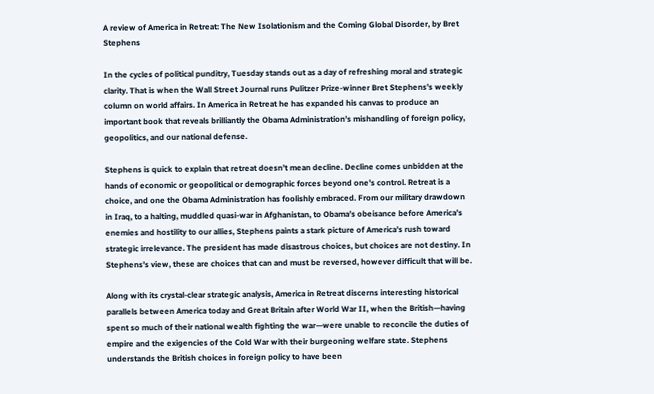A review of America in Retreat: The New Isolationism and the Coming Global Disorder, by Bret Stephens

In the cycles of political punditry, Tuesday stands out as a day of refreshing moral and strategic clarity. That is when the Wall Street Journal runs Pulitzer Prize-winner Bret Stephens’s weekly column on world affairs. In America in Retreat he has expanded his canvas to produce an important book that reveals brilliantly the Obama Administration’s mishandling of foreign policy, geopolitics, and our national defense.

Stephens is quick to explain that retreat doesn’t mean decline. Decline comes unbidden at the hands of economic or geopolitical or demographic forces beyond one’s control. Retreat is a choice, and one the Obama Administration has foolishly embraced. From our military drawdown in Iraq, to a halting, muddled quasi-war in Afghanistan, to Obama’s obeisance before America’s enemies and hostility to our allies, Stephens paints a stark picture of America’s rush toward strategic irrelevance. The president has made disastrous choices, but choices are not destiny. In Stephens’s view, these are choices that can and must be reversed, however difficult that will be.

Along with its crystal-clear strategic analysis, America in Retreat discerns interesting historical parallels between America today and Great Britain after World War II, when the British—having spent so much of their national wealth fighting the war—were unable to reconcile the duties of empire and the exigencies of the Cold War with their burgeoning welfare state. Stephens understands the British choices in foreign policy to have been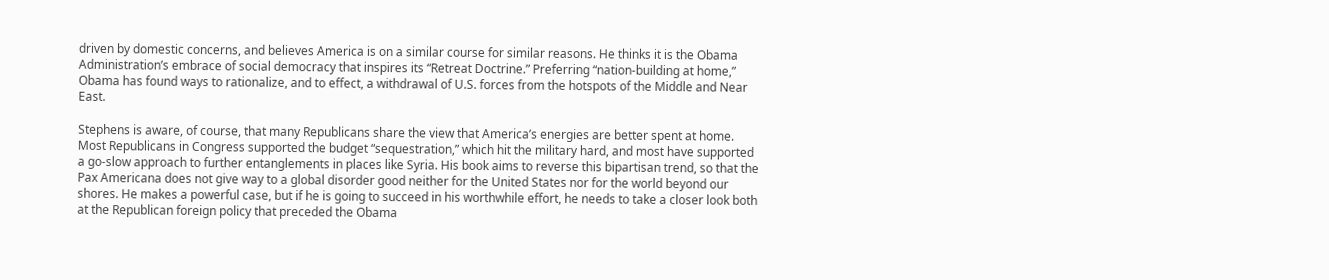driven by domestic concerns, and believes America is on a similar course for similar reasons. He thinks it is the Obama Administration’s embrace of social democracy that inspires its “Retreat Doctrine.” Preferring “nation-building at home,” Obama has found ways to rationalize, and to effect, a withdrawal of U.S. forces from the hotspots of the Middle and Near East.

Stephens is aware, of course, that many Republicans share the view that America’s energies are better spent at home. Most Republicans in Congress supported the budget “sequestration,” which hit the military hard, and most have supported a go-slow approach to further entanglements in places like Syria. His book aims to reverse this bipartisan trend, so that the Pax Americana does not give way to a global disorder good neither for the United States nor for the world beyond our shores. He makes a powerful case, but if he is going to succeed in his worthwhile effort, he needs to take a closer look both at the Republican foreign policy that preceded the Obama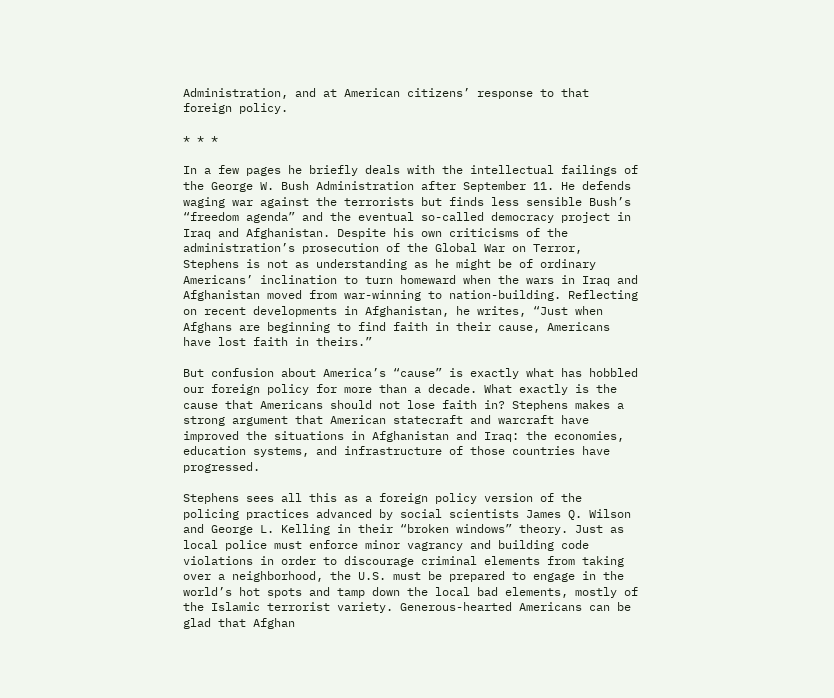Administration, and at American citizens’ response to that foreign policy.

* * *

In a few pages he briefly deals with the intellectual failings of the George W. Bush Administration after September 11. He defends waging war against the terrorists but finds less sensible Bush’s “freedom agenda” and the eventual so-called democracy project in Iraq and Afghanistan. Despite his own criticisms of the administration’s prosecution of the Global War on Terror, Stephens is not as understanding as he might be of ordinary Americans’ inclination to turn homeward when the wars in Iraq and Afghanistan moved from war-winning to nation-building. Reflecting on recent developments in Afghanistan, he writes, “Just when Afghans are beginning to find faith in their cause, Americans have lost faith in theirs.”

But confusion about America’s “cause” is exactly what has hobbled our foreign policy for more than a decade. What exactly is the cause that Americans should not lose faith in? Stephens makes a strong argument that American statecraft and warcraft have improved the situations in Afghanistan and Iraq: the economies, education systems, and infrastructure of those countries have progressed.

Stephens sees all this as a foreign policy version of the policing practices advanced by social scientists James Q. Wilson and George L. Kelling in their “broken windows” theory. Just as local police must enforce minor vagrancy and building code violations in order to discourage criminal elements from taking over a neighborhood, the U.S. must be prepared to engage in the world’s hot spots and tamp down the local bad elements, mostly of the Islamic terrorist variety. Generous-hearted Americans can be glad that Afghan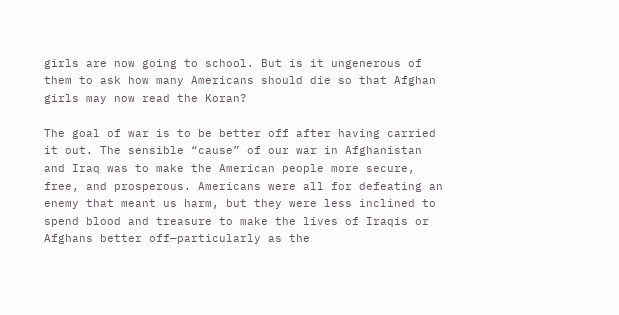girls are now going to school. But is it ungenerous of them to ask how many Americans should die so that Afghan girls may now read the Koran?

The goal of war is to be better off after having carried it out. The sensible “cause” of our war in Afghanistan and Iraq was to make the American people more secure, free, and prosperous. Americans were all for defeating an enemy that meant us harm, but they were less inclined to spend blood and treasure to make the lives of Iraqis or Afghans better off—particularly as the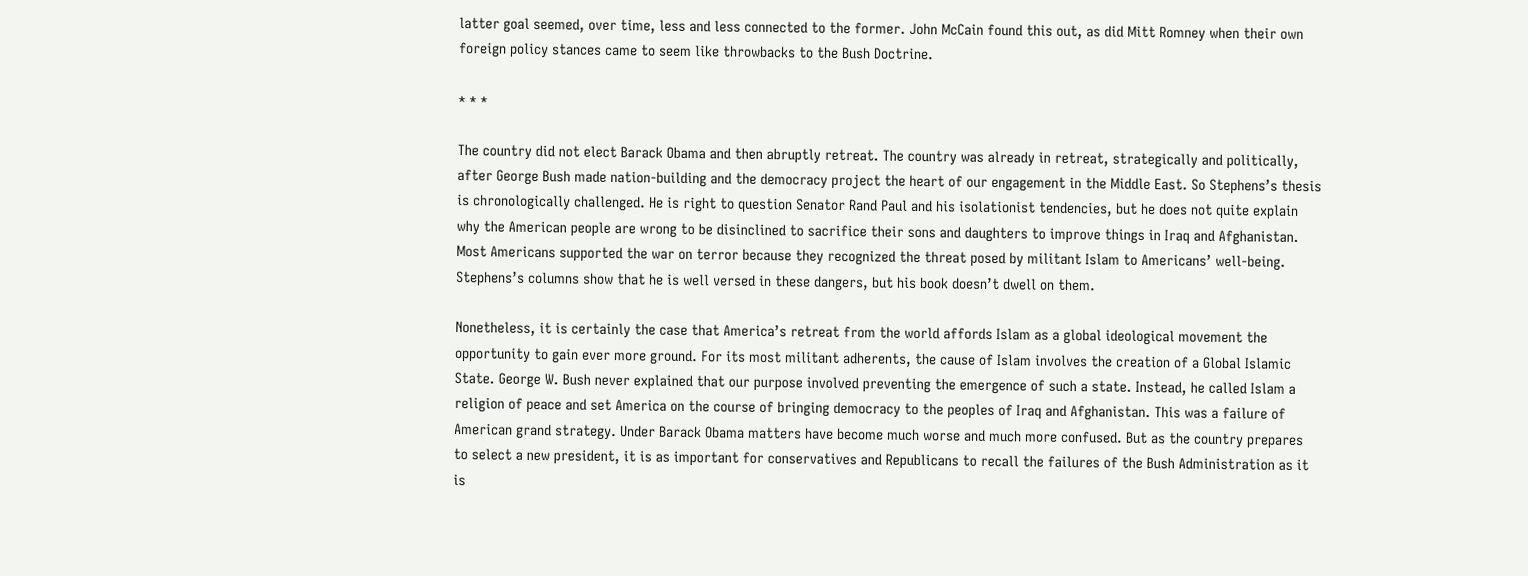latter goal seemed, over time, less and less connected to the former. John McCain found this out, as did Mitt Romney when their own foreign policy stances came to seem like throwbacks to the Bush Doctrine.

* * *

The country did not elect Barack Obama and then abruptly retreat. The country was already in retreat, strategically and politically, after George Bush made nation-building and the democracy project the heart of our engagement in the Middle East. So Stephens’s thesis is chronologically challenged. He is right to question Senator Rand Paul and his isolationist tendencies, but he does not quite explain why the American people are wrong to be disinclined to sacrifice their sons and daughters to improve things in Iraq and Afghanistan. Most Americans supported the war on terror because they recognized the threat posed by militant Islam to Americans’ well-being. Stephens’s columns show that he is well versed in these dangers, but his book doesn’t dwell on them.

Nonetheless, it is certainly the case that America’s retreat from the world affords Islam as a global ideological movement the opportunity to gain ever more ground. For its most militant adherents, the cause of Islam involves the creation of a Global Islamic State. George W. Bush never explained that our purpose involved preventing the emergence of such a state. Instead, he called Islam a religion of peace and set America on the course of bringing democracy to the peoples of Iraq and Afghanistan. This was a failure of American grand strategy. Under Barack Obama matters have become much worse and much more confused. But as the country prepares to select a new president, it is as important for conservatives and Republicans to recall the failures of the Bush Administration as it is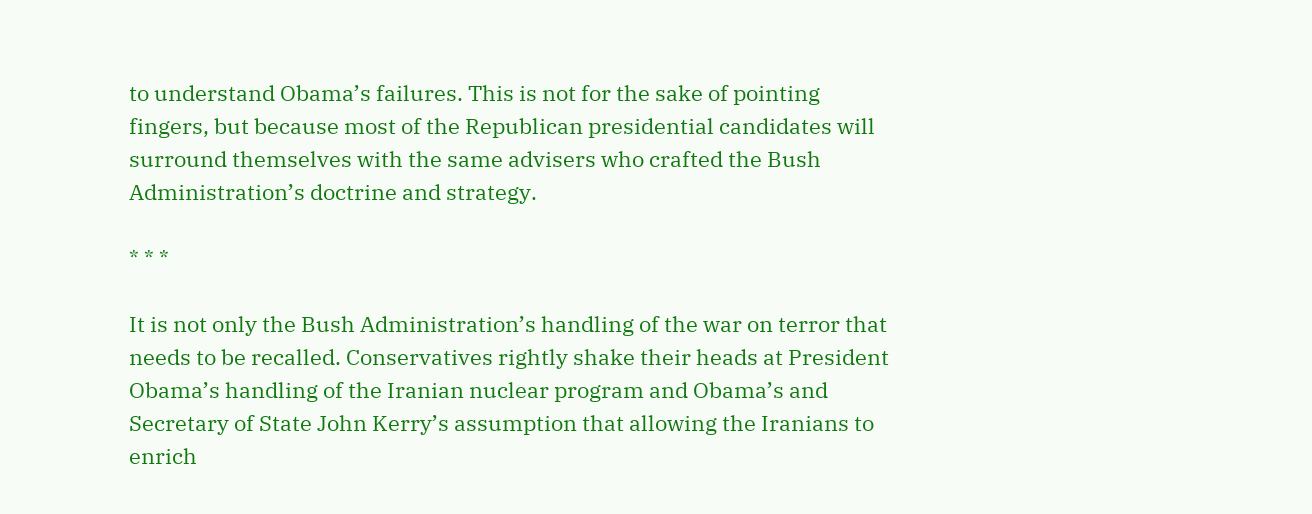to understand Obama’s failures. This is not for the sake of pointing fingers, but because most of the Republican presidential candidates will surround themselves with the same advisers who crafted the Bush Administration’s doctrine and strategy.

* * *

It is not only the Bush Administration’s handling of the war on terror that needs to be recalled. Conservatives rightly shake their heads at President Obama’s handling of the Iranian nuclear program and Obama’s and Secretary of State John Kerry’s assumption that allowing the Iranians to enrich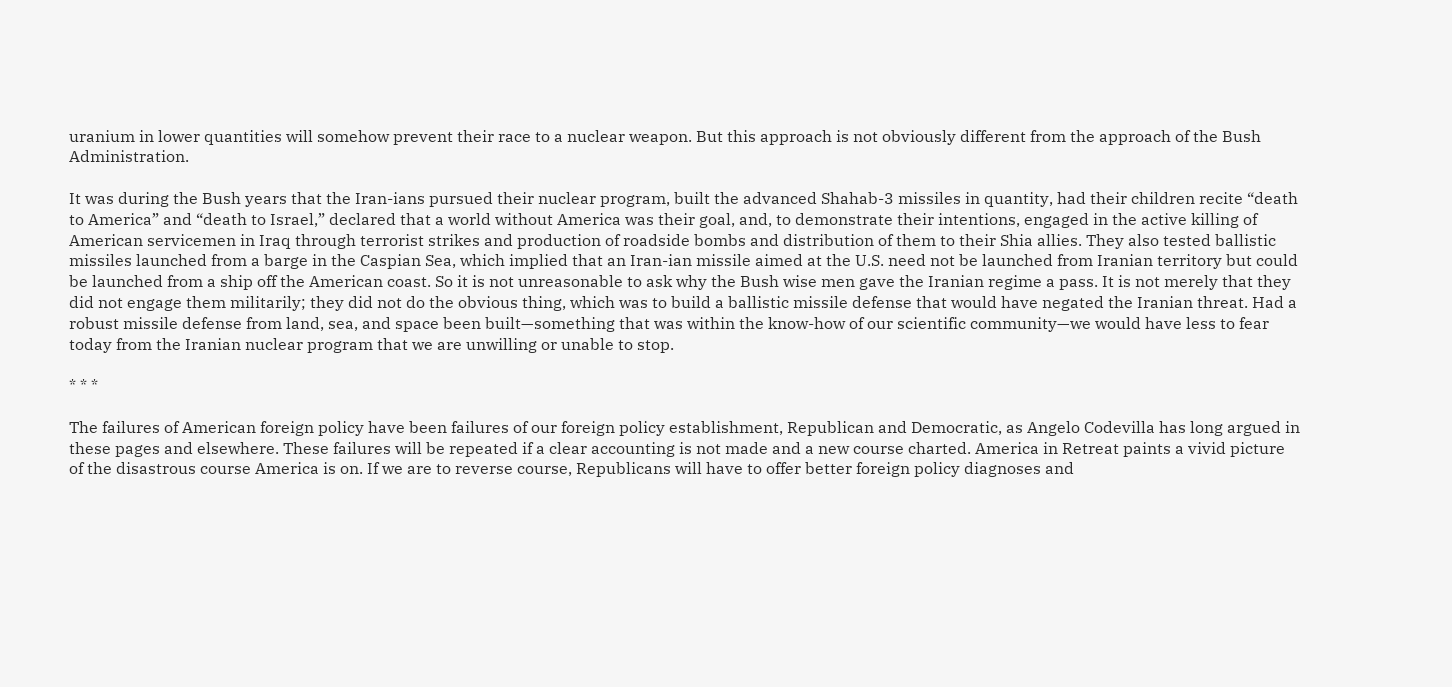uranium in lower quantities will somehow prevent their race to a nuclear weapon. But this approach is not obviously different from the approach of the Bush Administration.

It was during the Bush years that the Iran-ians pursued their nuclear program, built the advanced Shahab-3 missiles in quantity, had their children recite “death to America” and “death to Israel,” declared that a world without America was their goal, and, to demonstrate their intentions, engaged in the active killing of American servicemen in Iraq through terrorist strikes and production of roadside bombs and distribution of them to their Shia allies. They also tested ballistic missiles launched from a barge in the Caspian Sea, which implied that an Iran-ian missile aimed at the U.S. need not be launched from Iranian territory but could be launched from a ship off the American coast. So it is not unreasonable to ask why the Bush wise men gave the Iranian regime a pass. It is not merely that they did not engage them militarily; they did not do the obvious thing, which was to build a ballistic missile defense that would have negated the Iranian threat. Had a robust missile defense from land, sea, and space been built—something that was within the know-how of our scientific community—we would have less to fear today from the Iranian nuclear program that we are unwilling or unable to stop.

* * *

The failures of American foreign policy have been failures of our foreign policy establishment, Republican and Democratic, as Angelo Codevilla has long argued in these pages and elsewhere. These failures will be repeated if a clear accounting is not made and a new course charted. America in Retreat paints a vivid picture of the disastrous course America is on. If we are to reverse course, Republicans will have to offer better foreign policy diagnoses and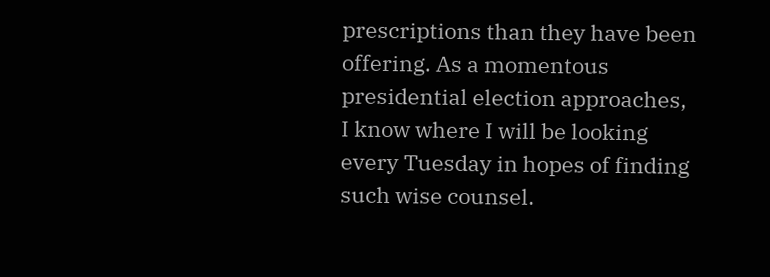prescriptions than they have been offering. As a momentous presidential election approaches, I know where I will be looking every Tuesday in hopes of finding such wise counsel.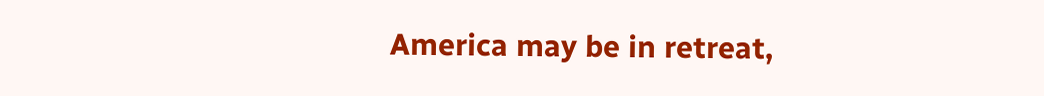America may be in retreat,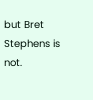but Bret Stephens is not.